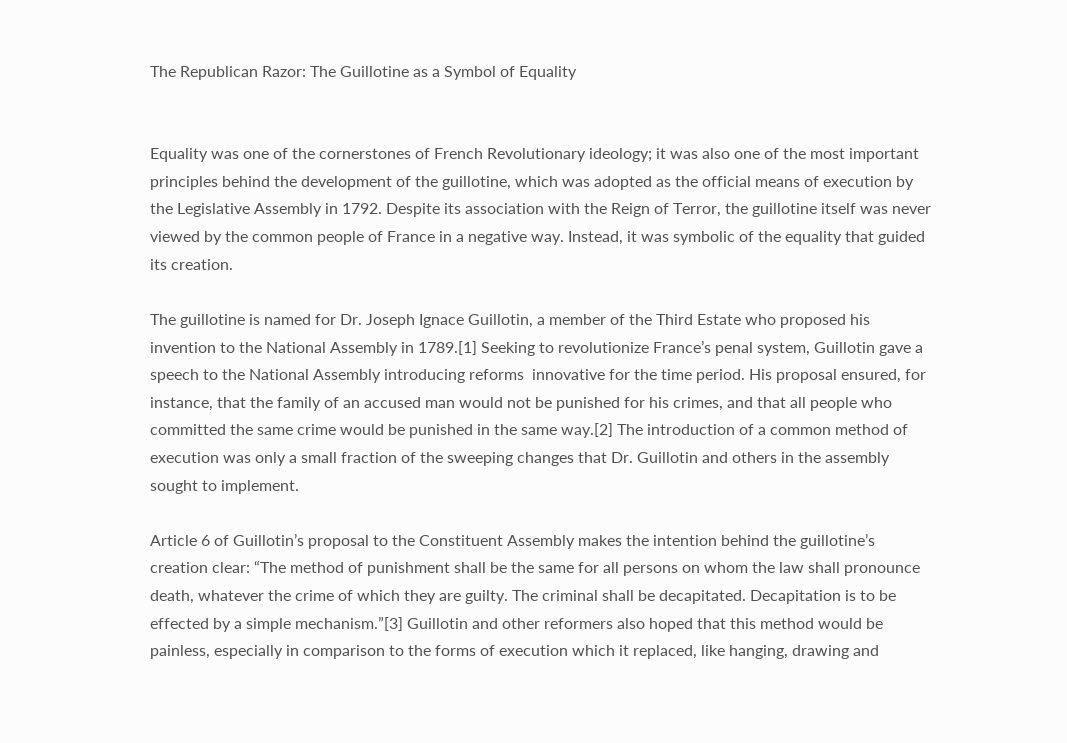The Republican Razor: The Guillotine as a Symbol of Equality


Equality was one of the cornerstones of French Revolutionary ideology; it was also one of the most important principles behind the development of the guillotine, which was adopted as the official means of execution by the Legislative Assembly in 1792. Despite its association with the Reign of Terror, the guillotine itself was never viewed by the common people of France in a negative way. Instead, it was symbolic of the equality that guided its creation.

The guillotine is named for Dr. Joseph Ignace Guillotin, a member of the Third Estate who proposed his invention to the National Assembly in 1789.[1] Seeking to revolutionize France’s penal system, Guillotin gave a speech to the National Assembly introducing reforms  innovative for the time period. His proposal ensured, for instance, that the family of an accused man would not be punished for his crimes, and that all people who committed the same crime would be punished in the same way.[2] The introduction of a common method of execution was only a small fraction of the sweeping changes that Dr. Guillotin and others in the assembly sought to implement.

Article 6 of Guillotin’s proposal to the Constituent Assembly makes the intention behind the guillotine’s creation clear: “The method of punishment shall be the same for all persons on whom the law shall pronounce death, whatever the crime of which they are guilty. The criminal shall be decapitated. Decapitation is to be effected by a simple mechanism.”[3] Guillotin and other reformers also hoped that this method would be painless, especially in comparison to the forms of execution which it replaced, like hanging, drawing and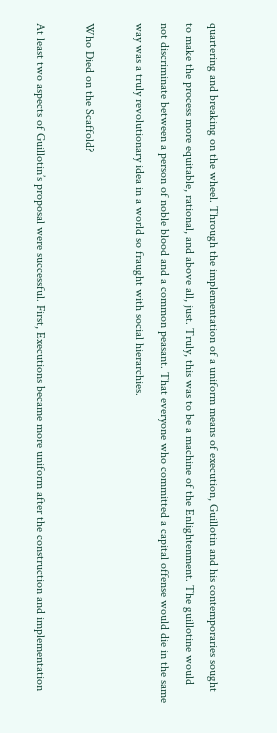quartering and breaking on the wheel. Through the implementation of a uniform means of execution, Guillotin and his contemporaries sought to make the process more equitable, rational, and above all, just. Truly, this was to be a machine of the Enlightenment. The guillotine would not discriminate between a person of noble blood and a common peasant. That everyone who committed a capital offense would die in the same way was a truly revolutionary idea in a world so fraught with social hierarchies.

Who Died on the Scaffold?

At least two aspects of Guillotin’s proposal were successful. First, Executions became more uniform after the construction and implementation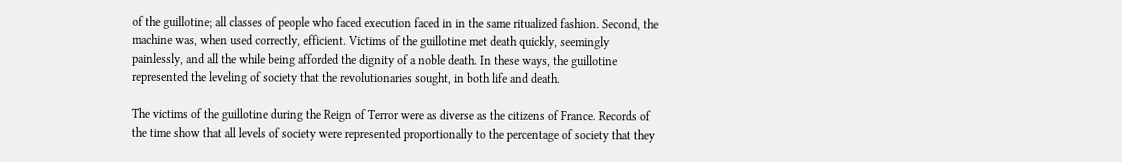of the guillotine; all classes of people who faced execution faced in in the same ritualized fashion. Second, the machine was, when used correctly, efficient. Victims of the guillotine met death quickly, seemingly painlessly, and all the while being afforded the dignity of a noble death. In these ways, the guillotine represented the leveling of society that the revolutionaries sought, in both life and death.

The victims of the guillotine during the Reign of Terror were as diverse as the citizens of France. Records of the time show that all levels of society were represented proportionally to the percentage of society that they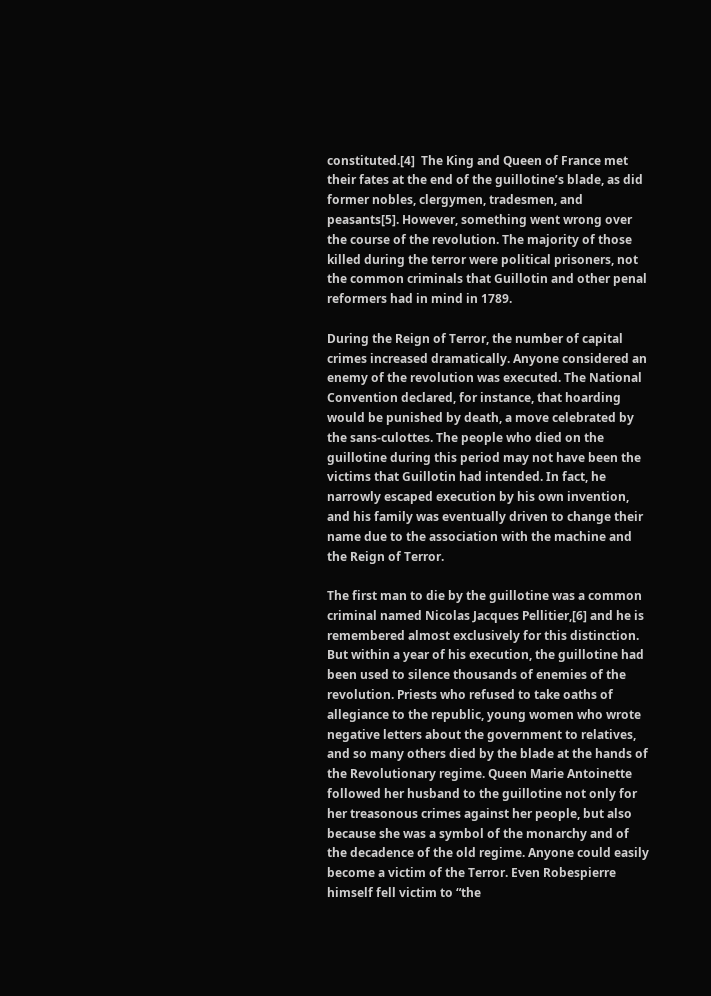constituted.[4]  The King and Queen of France met their fates at the end of the guillotine’s blade, as did former nobles, clergymen, tradesmen, and peasants[5]. However, something went wrong over the course of the revolution. The majority of those killed during the terror were political prisoners, not the common criminals that Guillotin and other penal reformers had in mind in 1789.

During the Reign of Terror, the number of capital crimes increased dramatically. Anyone considered an enemy of the revolution was executed. The National Convention declared, for instance, that hoarding would be punished by death, a move celebrated by the sans-culottes. The people who died on the guillotine during this period may not have been the victims that Guillotin had intended. In fact, he narrowly escaped execution by his own invention, and his family was eventually driven to change their name due to the association with the machine and the Reign of Terror.

The first man to die by the guillotine was a common criminal named Nicolas Jacques Pellitier,[6] and he is remembered almost exclusively for this distinction. But within a year of his execution, the guillotine had been used to silence thousands of enemies of the revolution. Priests who refused to take oaths of allegiance to the republic, young women who wrote negative letters about the government to relatives, and so many others died by the blade at the hands of the Revolutionary regime. Queen Marie Antoinette followed her husband to the guillotine not only for her treasonous crimes against her people, but also because she was a symbol of the monarchy and of the decadence of the old regime. Anyone could easily become a victim of the Terror. Even Robespierre himself fell victim to “the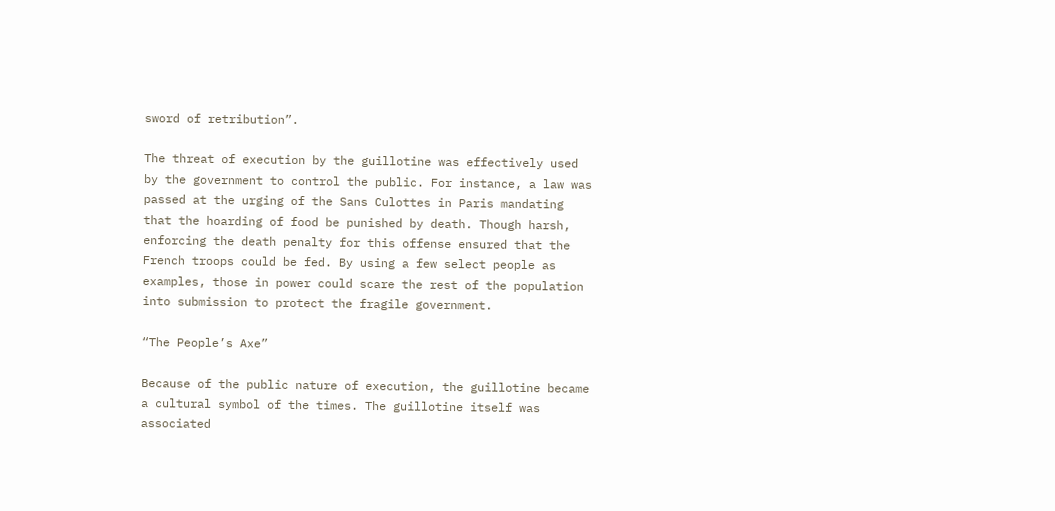sword of retribution”.

The threat of execution by the guillotine was effectively used by the government to control the public. For instance, a law was passed at the urging of the Sans Culottes in Paris mandating that the hoarding of food be punished by death. Though harsh, enforcing the death penalty for this offense ensured that the French troops could be fed. By using a few select people as examples, those in power could scare the rest of the population into submission to protect the fragile government.

“The People’s Axe”

Because of the public nature of execution, the guillotine became a cultural symbol of the times. The guillotine itself was associated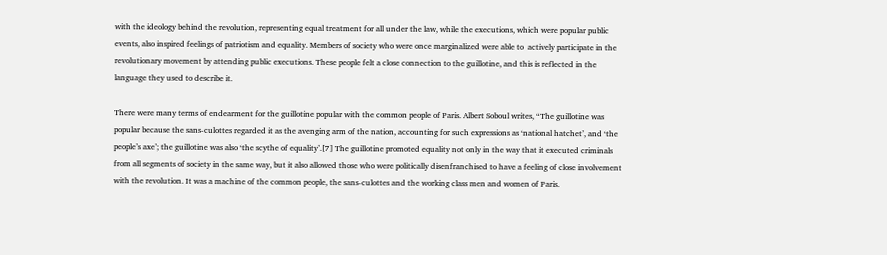with the ideology behind the revolution, representing equal treatment for all under the law, while the executions, which were popular public events, also inspired feelings of patriotism and equality. Members of society who were once marginalized were able to  actively participate in the revolutionary movement by attending public executions. These people felt a close connection to the guillotine, and this is reflected in the language they used to describe it.

There were many terms of endearment for the guillotine popular with the common people of Paris. Albert Soboul writes, “The guillotine was popular because the sans-culottes regarded it as the avenging arm of the nation, accounting for such expressions as ‘national hatchet’, and ‘the people’s axe’; the guillotine was also ‘the scythe of equality’.[7] The guillotine promoted equality not only in the way that it executed criminals from all segments of society in the same way, but it also allowed those who were politically disenfranchised to have a feeling of close involvement with the revolution. It was a machine of the common people, the sans-culottes and the working class men and women of Paris.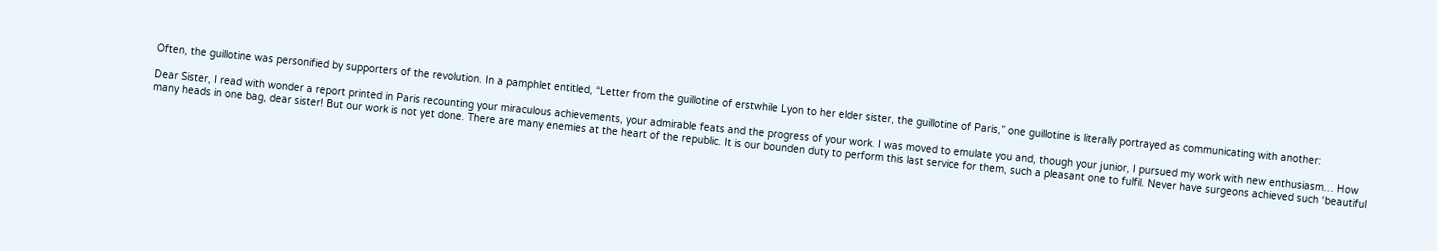Often, the guillotine was personified by supporters of the revolution. In a pamphlet entitled, “Letter from the guillotine of erstwhile Lyon to her elder sister, the guillotine of Paris,” one guillotine is literally portrayed as communicating with another:

Dear Sister, I read with wonder a report printed in Paris recounting your miraculous achievements, your admirable feats and the progress of your work. I was moved to emulate you and, though your junior, I pursued my work with new enthusiasm… How many heads in one bag, dear sister! But our work is not yet done. There are many enemies at the heart of the republic. It is our bounden duty to perform this last service for them, such a pleasant one to fulfil. Never have surgeons achieved such ‘beautiful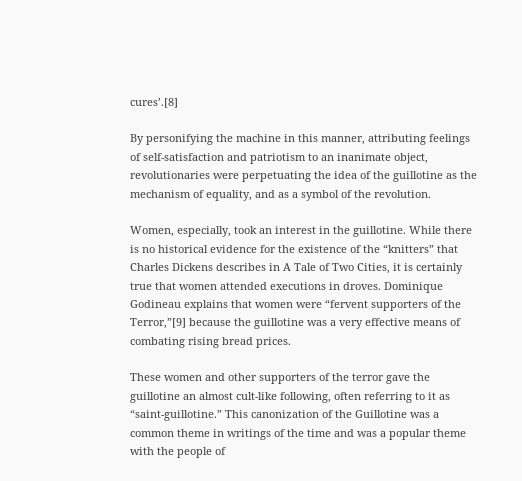cures’.[8]

By personifying the machine in this manner, attributing feelings of self-satisfaction and patriotism to an inanimate object, revolutionaries were perpetuating the idea of the guillotine as the mechanism of equality, and as a symbol of the revolution.

Women, especially, took an interest in the guillotine. While there is no historical evidence for the existence of the “knitters” that Charles Dickens describes in A Tale of Two Cities, it is certainly true that women attended executions in droves. Dominique Godineau explains that women were “fervent supporters of the Terror,”[9] because the guillotine was a very effective means of combating rising bread prices.

These women and other supporters of the terror gave the guillotine an almost cult-like following, often referring to it as “saint-guillotine.” This canonization of the Guillotine was a common theme in writings of the time and was a popular theme with the people of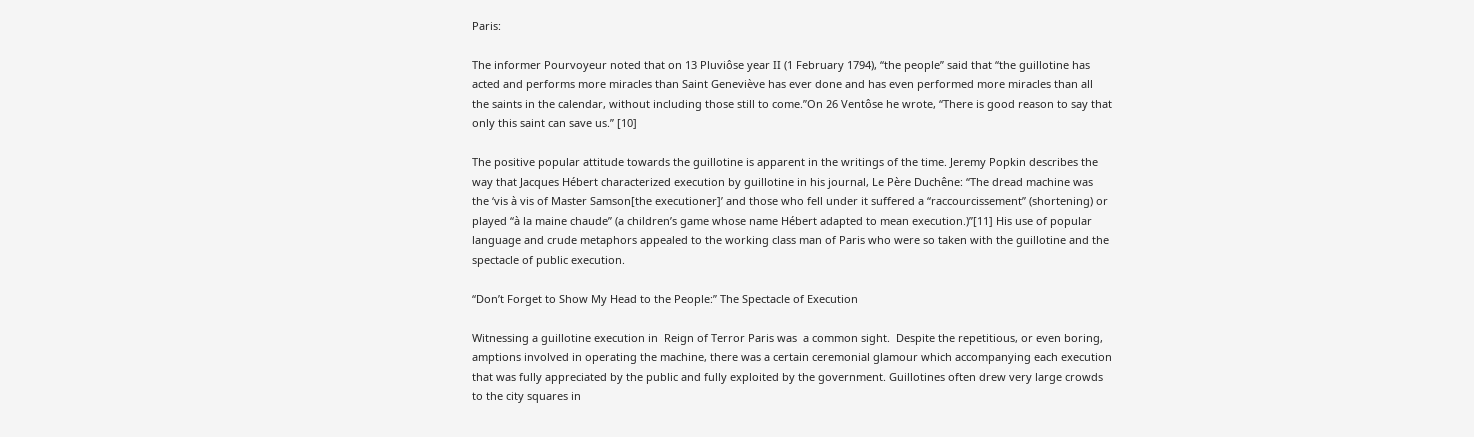Paris:

The informer Pourvoyeur noted that on 13 Pluviôse year II (1 February 1794), “the people” said that “the guillotine has acted and performs more miracles than Saint Geneviève has ever done and has even performed more miracles than all the saints in the calendar, without including those still to come.”On 26 Ventôse he wrote, “There is good reason to say that only this saint can save us.” [10]

The positive popular attitude towards the guillotine is apparent in the writings of the time. Jeremy Popkin describes the way that Jacques Hébert characterized execution by guillotine in his journal, Le Père Duchêne: “The dread machine was the ‘vis à vis of Master Samson[the executioner]’ and those who fell under it suffered a “raccourcissement” (shortening) or played “à la maine chaude” (a children’s game whose name Hébert adapted to mean execution.)”[11] His use of popular language and crude metaphors appealed to the working class man of Paris who were so taken with the guillotine and the spectacle of public execution.

“Don’t Forget to Show My Head to the People:” The Spectacle of Execution

Witnessing a guillotine execution in  Reign of Terror Paris was  a common sight.  Despite the repetitious, or even boring, amptions involved in operating the machine, there was a certain ceremonial glamour which accompanying each execution that was fully appreciated by the public and fully exploited by the government. Guillotines often drew very large crowds to the city squares in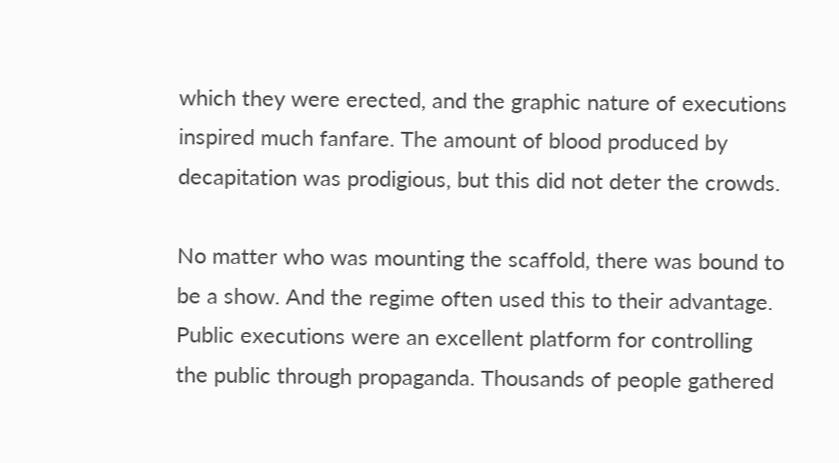which they were erected, and the graphic nature of executions inspired much fanfare. The amount of blood produced by decapitation was prodigious, but this did not deter the crowds.

No matter who was mounting the scaffold, there was bound to be a show. And the regime often used this to their advantage. Public executions were an excellent platform for controlling the public through propaganda. Thousands of people gathered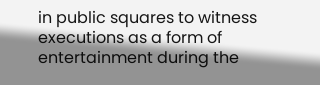in public squares to witness executions as a form of entertainment during the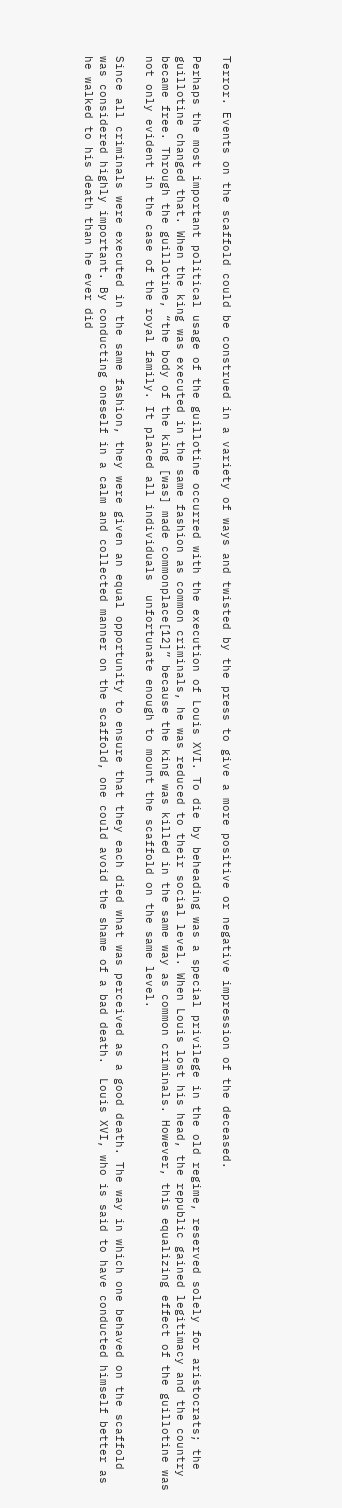Terror. Events on the scaffold could be construed in a variety of ways and twisted by the press to give a more positive or negative impression of the deceased.

Perhaps the most important political usage of the guillotine occurred with the execution of Louis XVI. To die by beheading was a special privilege in the old regime, reserved solely for aristocrats; the guillotine changed that. When the king was executed in the same fashion as common criminals, he was reduced to their social level. When Louis lost his head, the republic gained legitimacy and the country became free. Through the guillotine, “the body of the king [was] made commonplace[12]” because the king was killed in the same way as common criminals. However, this equalizing effect of the guillotine was not only evident in the case of the royal family. It placed all individuals  unfortunate enough to mount the scaffold on the same level.

Since all criminals were executed in the same fashion, they were given an equal opportunity to ensure that they each died what was perceived as a good death. The way in which one behaved on the scaffold was considered highly important. By conducting oneself in a calm and collected manner on the scaffold, one could avoid the shame of a bad death.  Louis XVI, who is said to have conducted himself better as he walked to his death than he ever did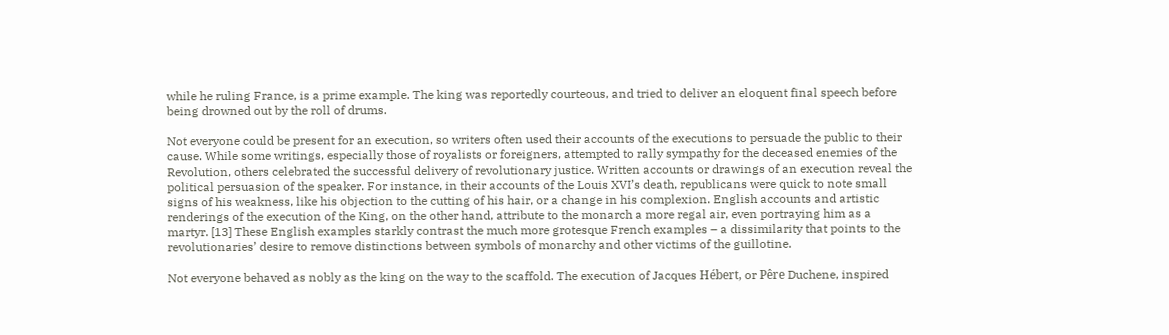while he ruling France, is a prime example. The king was reportedly courteous, and tried to deliver an eloquent final speech before being drowned out by the roll of drums.

Not everyone could be present for an execution, so writers often used their accounts of the executions to persuade the public to their cause. While some writings, especially those of royalists or foreigners, attempted to rally sympathy for the deceased enemies of the Revolution, others celebrated the successful delivery of revolutionary justice. Written accounts or drawings of an execution reveal the political persuasion of the speaker. For instance, in their accounts of the Louis XVI’s death, republicans were quick to note small signs of his weakness, like his objection to the cutting of his hair, or a change in his complexion. English accounts and artistic renderings of the execution of the King, on the other hand, attribute to the monarch a more regal air, even portraying him as a martyr. [13] These English examples starkly contrast the much more grotesque French examples – a dissimilarity that points to the revolutionaries’ desire to remove distinctions between symbols of monarchy and other victims of the guillotine.

Not everyone behaved as nobly as the king on the way to the scaffold. The execution of Jacques Hébert, or Pêre Duchene, inspired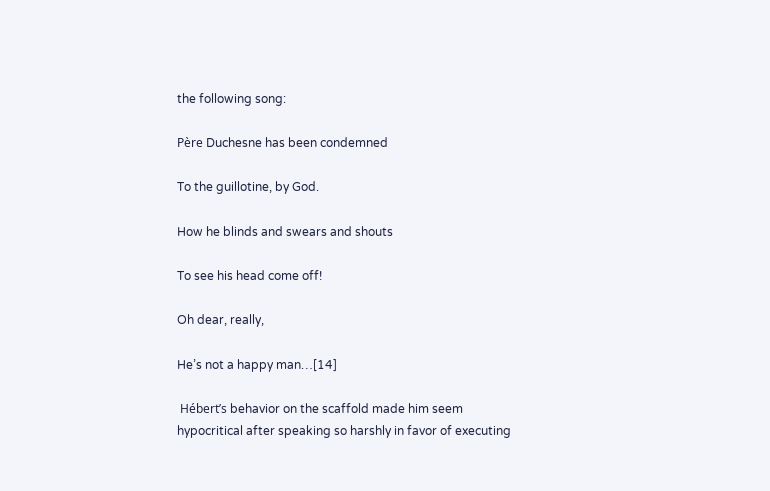the following song:

Père Duchesne has been condemned

To the guillotine, by God.

How he blinds and swears and shouts

To see his head come off!

Oh dear, really,

He’s not a happy man…[14]

 Hébert’s behavior on the scaffold made him seem  hypocritical after speaking so harshly in favor of executing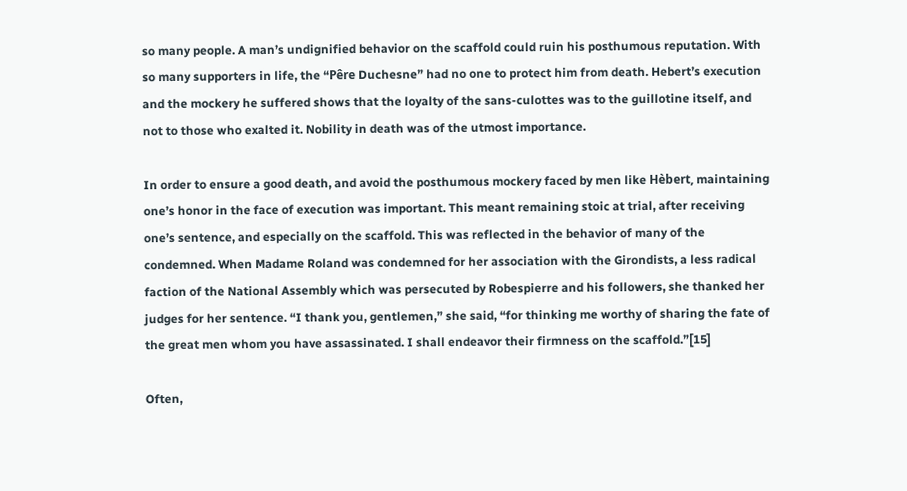so many people. A man’s undignified behavior on the scaffold could ruin his posthumous reputation. With so many supporters in life, the “Pêre Duchesne” had no one to protect him from death. Hebert’s execution and the mockery he suffered shows that the loyalty of the sans-culottes was to the guillotine itself, and not to those who exalted it. Nobility in death was of the utmost importance.

In order to ensure a good death, and avoid the posthumous mockery faced by men like Hèbert, maintaining one’s honor in the face of execution was important. This meant remaining stoic at trial, after receiving one’s sentence, and especially on the scaffold. This was reflected in the behavior of many of the condemned. When Madame Roland was condemned for her association with the Girondists, a less radical faction of the National Assembly which was persecuted by Robespierre and his followers, she thanked her judges for her sentence. “I thank you, gentlemen,” she said, “for thinking me worthy of sharing the fate of the great men whom you have assassinated. I shall endeavor their firmness on the scaffold.”[15]

Often,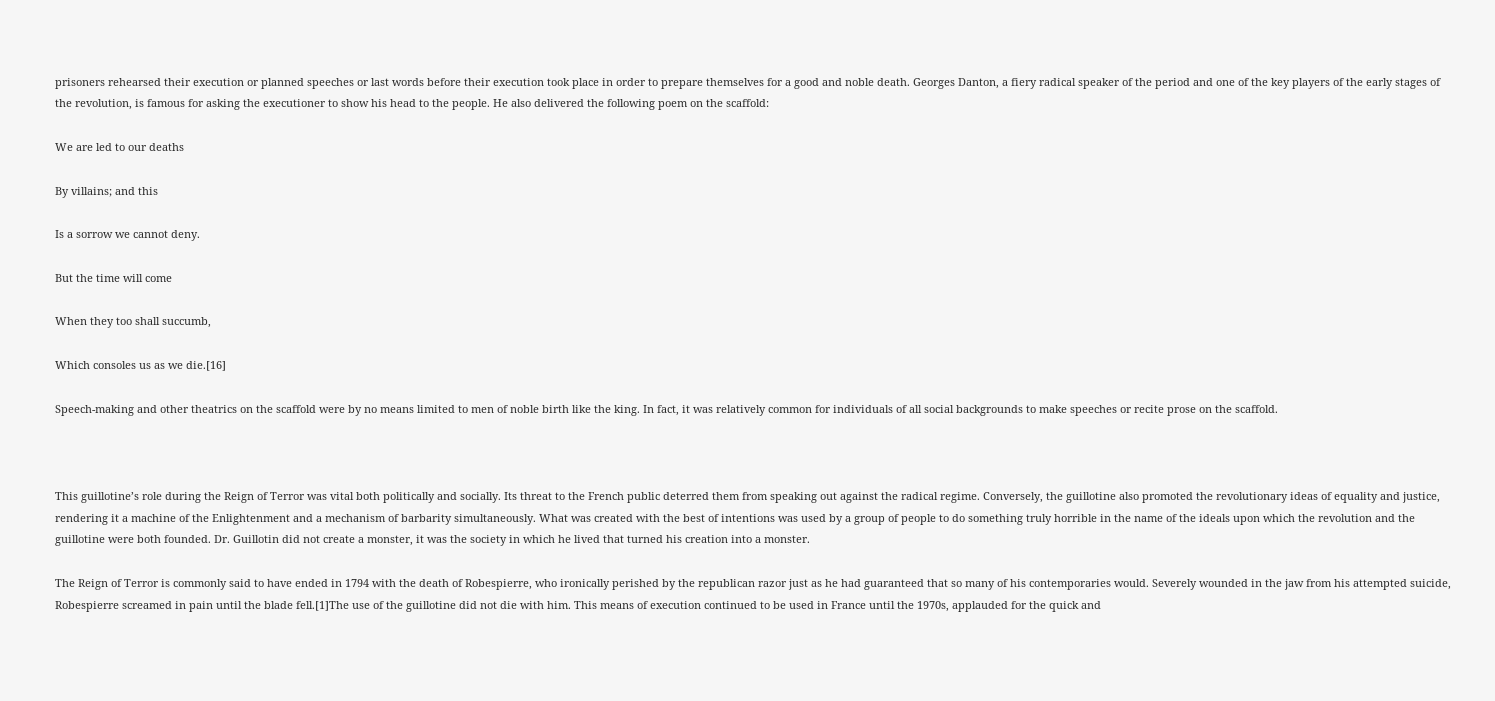prisoners rehearsed their execution or planned speeches or last words before their execution took place in order to prepare themselves for a good and noble death. Georges Danton, a fiery radical speaker of the period and one of the key players of the early stages of the revolution, is famous for asking the executioner to show his head to the people. He also delivered the following poem on the scaffold:

We are led to our deaths

By villains; and this

Is a sorrow we cannot deny.

But the time will come

When they too shall succumb,

Which consoles us as we die.[16]

Speech-making and other theatrics on the scaffold were by no means limited to men of noble birth like the king. In fact, it was relatively common for individuals of all social backgrounds to make speeches or recite prose on the scaffold.



This guillotine’s role during the Reign of Terror was vital both politically and socially. Its threat to the French public deterred them from speaking out against the radical regime. Conversely, the guillotine also promoted the revolutionary ideas of equality and justice, rendering it a machine of the Enlightenment and a mechanism of barbarity simultaneously. What was created with the best of intentions was used by a group of people to do something truly horrible in the name of the ideals upon which the revolution and the guillotine were both founded. Dr. Guillotin did not create a monster, it was the society in which he lived that turned his creation into a monster.

The Reign of Terror is commonly said to have ended in 1794 with the death of Robespierre, who ironically perished by the republican razor just as he had guaranteed that so many of his contemporaries would. Severely wounded in the jaw from his attempted suicide, Robespierre screamed in pain until the blade fell.[1]The use of the guillotine did not die with him. This means of execution continued to be used in France until the 1970s, applauded for the quick and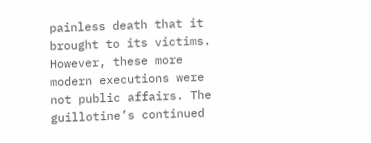painless death that it brought to its victims. However, these more modern executions were not public affairs. The guillotine’s continued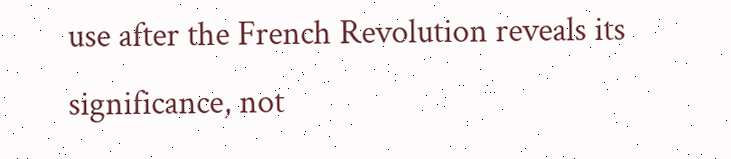use after the French Revolution reveals its significance, not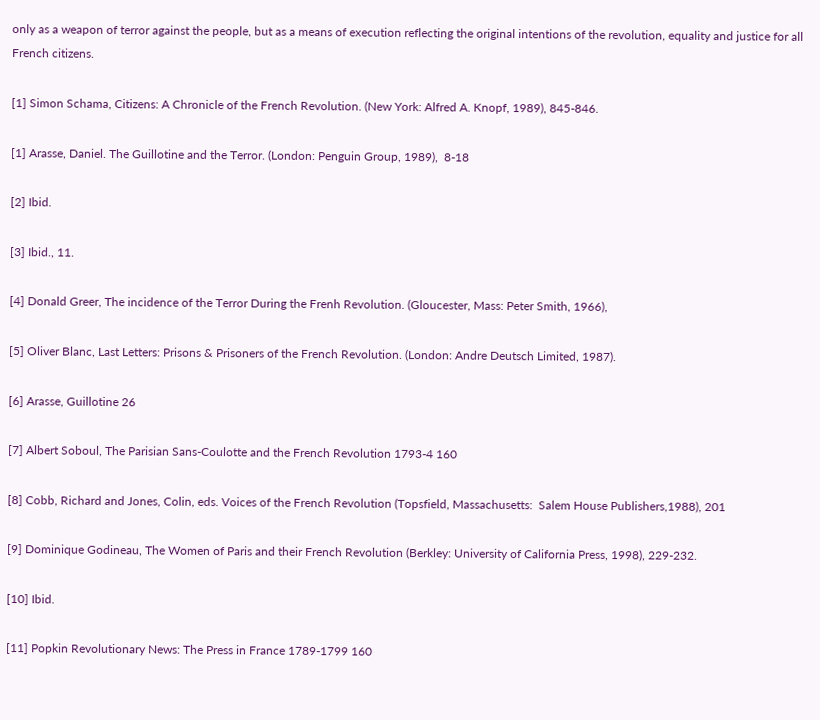only as a weapon of terror against the people, but as a means of execution reflecting the original intentions of the revolution, equality and justice for all French citizens.

[1] Simon Schama, Citizens: A Chronicle of the French Revolution. (New York: Alfred A. Knopf, 1989), 845-846.

[1] Arasse, Daniel. The Guillotine and the Terror. (London: Penguin Group, 1989),  8-18

[2] Ibid.

[3] Ibid., 11.

[4] Donald Greer, The incidence of the Terror During the Frenh Revolution. (Gloucester, Mass: Peter Smith, 1966),

[5] Oliver Blanc, Last Letters: Prisons & Prisoners of the French Revolution. (London: Andre Deutsch Limited, 1987).

[6] Arasse, Guillotine 26

[7] Albert Soboul, The Parisian Sans-Coulotte and the French Revolution 1793-4 160

[8] Cobb, Richard and Jones, Colin, eds. Voices of the French Revolution (Topsfield, Massachusetts:  Salem House Publishers,1988), 201

[9] Dominique Godineau, The Women of Paris and their French Revolution (Berkley: University of California Press, 1998), 229-232.

[10] Ibid.

[11] Popkin Revolutionary News: The Press in France 1789-1799 160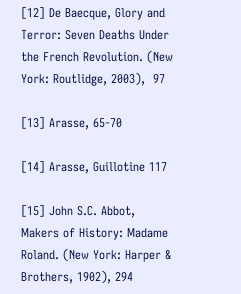[12] De Baecque, Glory and Terror: Seven Deaths Under the French Revolution. (New York: Routlidge, 2003),  97

[13] Arasse, 65-70

[14] Arasse, Guillotine 117

[15] John S.C. Abbot, Makers of History: Madame Roland. (New York: Harper & Brothers, 1902), 294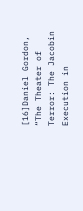[16]Daniel Gordon, “The Theater of Terror: The Jacobin Execution in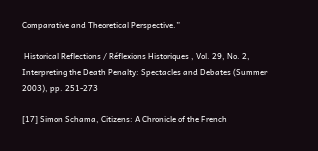Comparative and Theoretical Perspective.”

 Historical Reflections / Réflexions Historiques , Vol. 29, No. 2, Interpreting the Death Penalty: Spectacles and Debates (Summer 2003), pp. 251-273

[17] Simon Schama, Citizens: A Chronicle of the French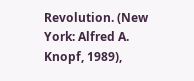Revolution. (New York: Alfred A. Knopf, 1989),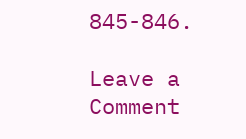845-846.

Leave a Comment